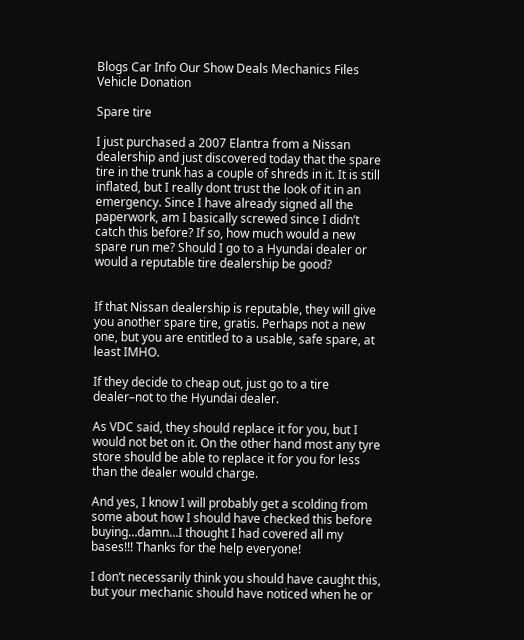Blogs Car Info Our Show Deals Mechanics Files Vehicle Donation

Spare tire

I just purchased a 2007 Elantra from a Nissan dealership and just discovered today that the spare tire in the trunk has a couple of shreds in it. It is still inflated, but I really dont trust the look of it in an emergency. Since I have already signed all the paperwork, am I basically screwed since I didn’t catch this before? If so, how much would a new spare run me? Should I go to a Hyundai dealer or would a reputable tire dealership be good?


If that Nissan dealership is reputable, they will give you another spare tire, gratis. Perhaps not a new one, but you are entitled to a usable, safe spare, at least IMHO.

If they decide to cheap out, just go to a tire dealer–not to the Hyundai dealer.

As VDC said, they should replace it for you, but I would not bet on it. On the other hand most any tyre store should be able to replace it for you for less than the dealer would charge.

And yes, I know I will probably get a scolding from some about how I should have checked this before buying…damn…I thought I had covered all my bases!!! Thanks for the help everyone!

I don’t necessarily think you should have caught this, but your mechanic should have noticed when he or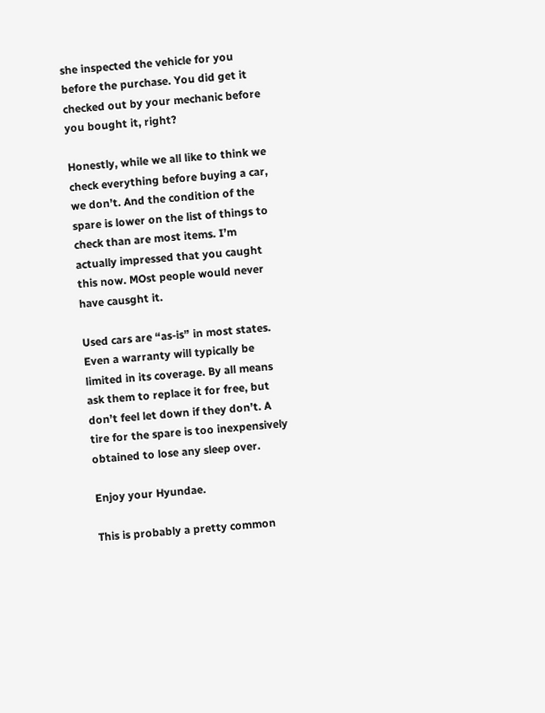she inspected the vehicle for you before the purchase. You did get it checked out by your mechanic before you bought it, right?

Honestly, while we all like to think we check everything before buying a car, we don’t. And the condition of the spare is lower on the list of things to check than are most items. I’m actually impressed that you caught this now. MOst people would never have causght it.

Used cars are “as-is” in most states. Even a warranty will typically be limited in its coverage. By all means ask them to replace it for free, but don’t feel let down if they don’t. A tire for the spare is too inexpensively obtained to lose any sleep over.

Enjoy your Hyundae.

This is probably a pretty common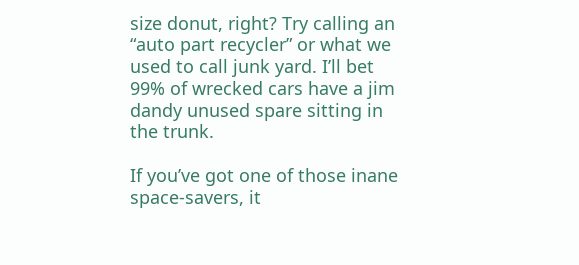size donut, right? Try calling an “auto part recycler” or what we used to call junk yard. I’ll bet 99% of wrecked cars have a jim dandy unused spare sitting in the trunk.

If you’ve got one of those inane space-savers, it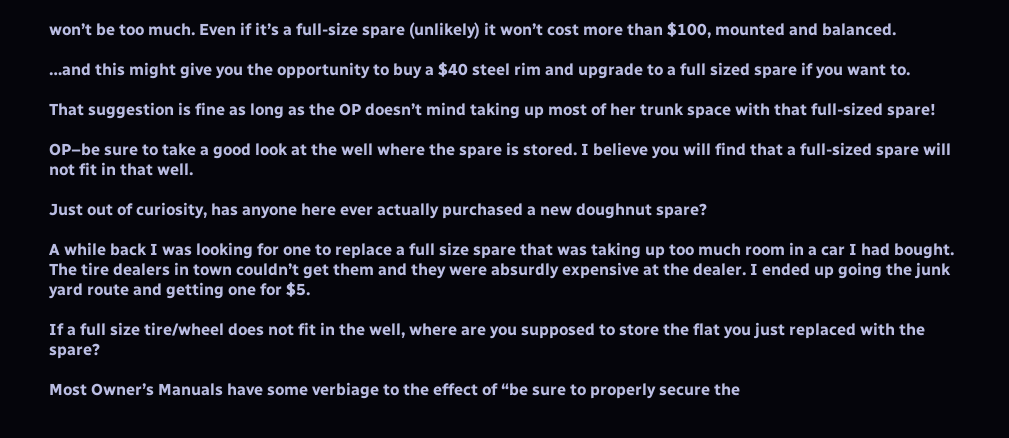won’t be too much. Even if it’s a full-size spare (unlikely) it won’t cost more than $100, mounted and balanced.

…and this might give you the opportunity to buy a $40 steel rim and upgrade to a full sized spare if you want to.

That suggestion is fine as long as the OP doesn’t mind taking up most of her trunk space with that full-sized spare!

OP–be sure to take a good look at the well where the spare is stored. I believe you will find that a full-sized spare will not fit in that well.

Just out of curiosity, has anyone here ever actually purchased a new doughnut spare?

A while back I was looking for one to replace a full size spare that was taking up too much room in a car I had bought. The tire dealers in town couldn’t get them and they were absurdly expensive at the dealer. I ended up going the junk yard route and getting one for $5.

If a full size tire/wheel does not fit in the well, where are you supposed to store the flat you just replaced with the spare?

Most Owner’s Manuals have some verbiage to the effect of “be sure to properly secure the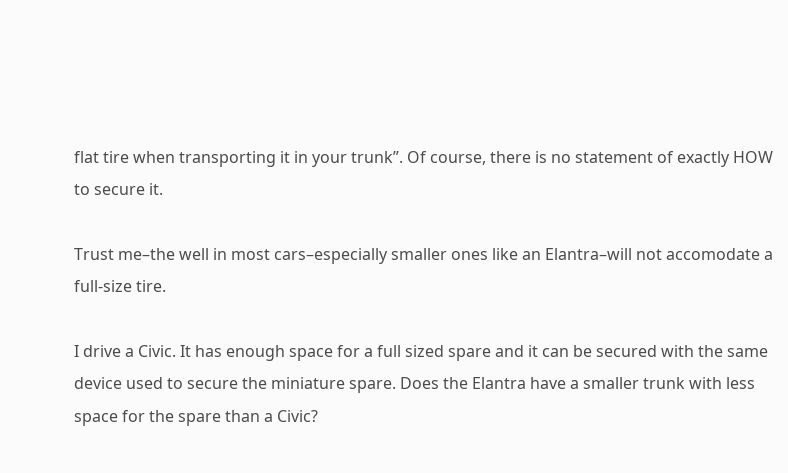flat tire when transporting it in your trunk”. Of course, there is no statement of exactly HOW to secure it.

Trust me–the well in most cars–especially smaller ones like an Elantra–will not accomodate a full-size tire.

I drive a Civic. It has enough space for a full sized spare and it can be secured with the same device used to secure the miniature spare. Does the Elantra have a smaller trunk with less space for the spare than a Civic?